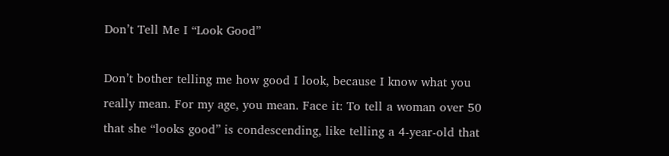Don’t Tell Me I “Look Good”

Don’t bother telling me how good I look, because I know what you really mean. For my age, you mean. Face it: To tell a woman over 50 that she “looks good” is condescending, like telling a 4-year-old that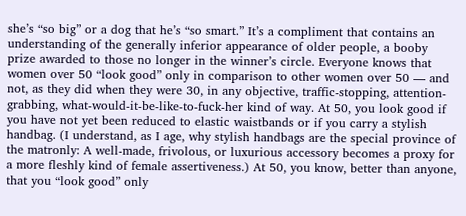she’s “so big” or a dog that he’s “so smart.” It’s a compliment that contains an understanding of the generally inferior appearance of older people, a booby prize awarded to those no longer in the winner’s circle. Everyone knows that women over 50 “look good” only in comparison to other women over 50 — and not, as they did when they were 30, in any objective, traffic-stopping, attention-grabbing, what-would-it-be-like-to-fuck-her kind of way. At 50, you look good if you have not yet been reduced to elastic waistbands or if you carry a stylish handbag. (I understand, as I age, why stylish handbags are the special province of the matronly: A well-made, frivolous, or luxurious accessory becomes a proxy for a more fleshly kind of female assertiveness.) At 50, you know, better than anyone, that you “look good” only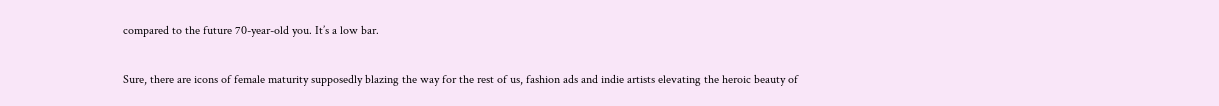compared to the future 70-year-old you. It’s a low bar.

Sure, there are icons of female maturity supposedly blazing the way for the rest of us, fashion ads and indie artists elevating the heroic beauty of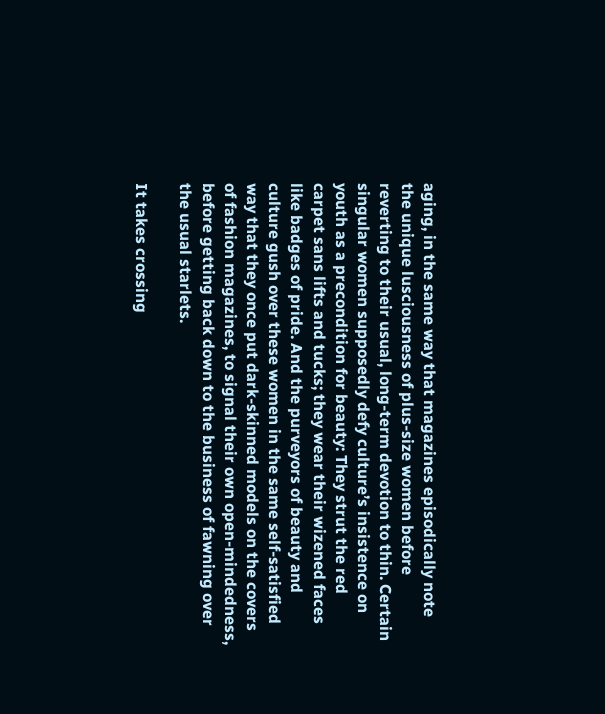aging, in the same way that magazines episodically note the unique lusciousness of plus-size women before reverting to their usual, long-term devotion to thin. Certain singular women supposedly defy culture’s insistence on youth as a precondition for beauty: They strut the red carpet sans lifts and tucks; they wear their wizened faces like badges of pride. And the purveyors of beauty and culture gush over these women in the same self-satisfied way that they once put dark-skinned models on the covers of fashion magazines, to signal their own open-mindedness, before getting back down to the business of fawning over the usual starlets.

It takes crossing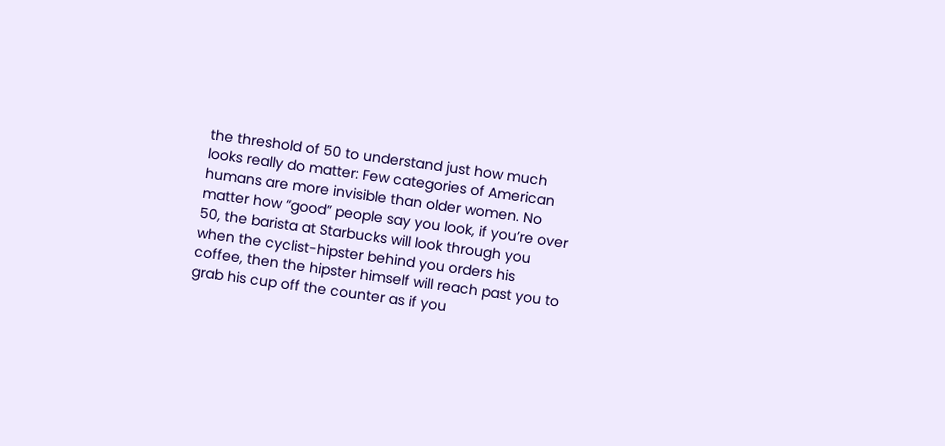the threshold of 50 to understand just how much looks really do matter: Few categories of American humans are more invisible than older women. No matter how “good” people say you look, if you’re over 50, the barista at Starbucks will look through you when the cyclist-hipster behind you orders his coffee, then the hipster himself will reach past you to grab his cup off the counter as if you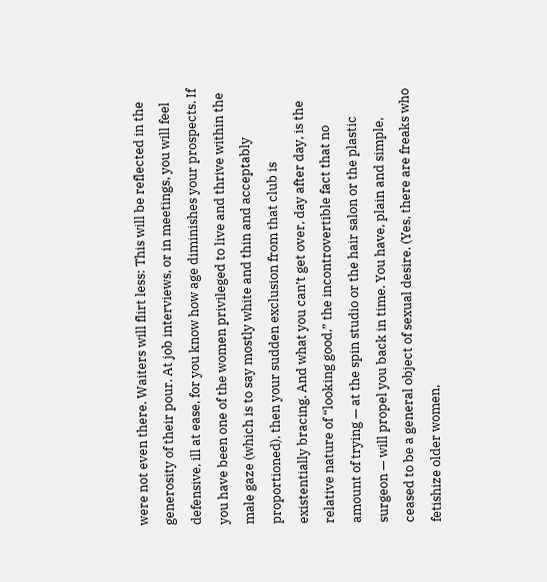were not even there. Waiters will flirt less: This will be reflected in the generosity of their pour. At job interviews, or in meetings, you will feel defensive, ill at ease, for you know how age diminishes your prospects. If you have been one of the women privileged to live and thrive within the male gaze (which is to say mostly white and thin and acceptably proportioned), then your sudden exclusion from that club is existentially bracing. And what you can’t get over, day after day, is the relative nature of “looking good,” the incontrovertible fact that no amount of trying — at the spin studio or the hair salon or the plastic surgeon — will propel you back in time. You have, plain and simple, ceased to be a general object of sexual desire. (Yes, there are freaks who fetishize older women,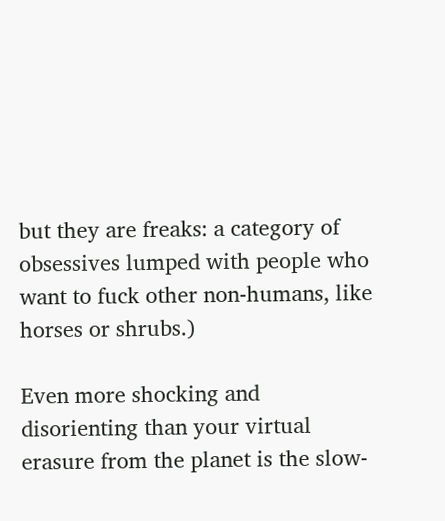but they are freaks: a category of obsessives lumped with people who want to fuck other non-humans, like horses or shrubs.)

Even more shocking and disorienting than your virtual erasure from the planet is the slow-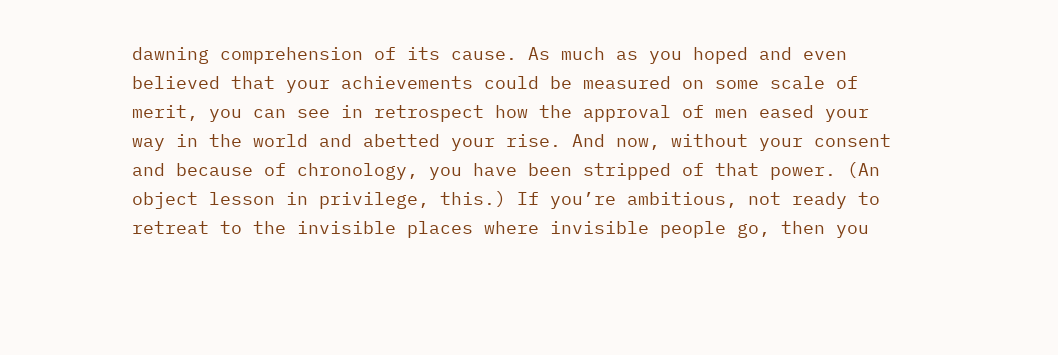dawning comprehension of its cause. As much as you hoped and even believed that your achievements could be measured on some scale of merit, you can see in retrospect how the approval of men eased your way in the world and abetted your rise. And now, without your consent and because of chronology, you have been stripped of that power. (An object lesson in privilege, this.) If you’re ambitious, not ready to retreat to the invisible places where invisible people go, then you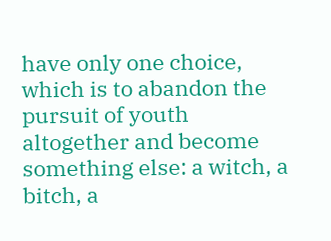have only one choice, which is to abandon the pursuit of youth altogether and become something else: a witch, a bitch, a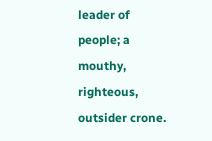leader of people; a mouthy, righteous, outsider crone.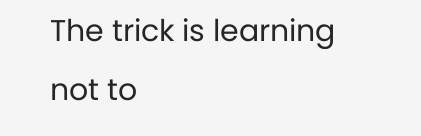The trick is learning not to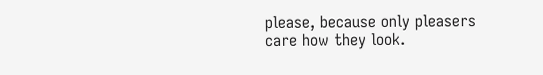please, because only pleasers care how they look.